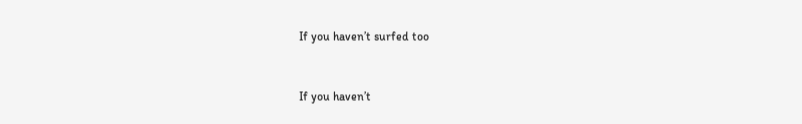If you haven’t surfed too


If you haven’t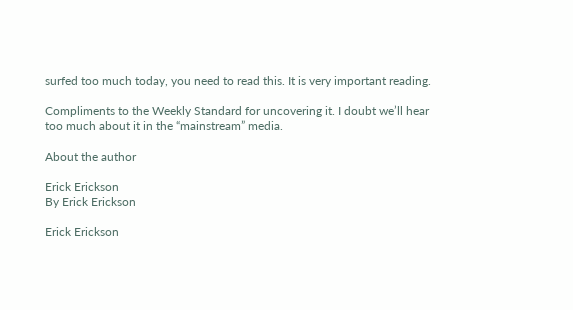surfed too much today, you need to read this. It is very important reading.

Compliments to the Weekly Standard for uncovering it. I doubt we’ll hear too much about it in the “mainstream” media.

About the author

Erick Erickson
By Erick Erickson

Erick Erickson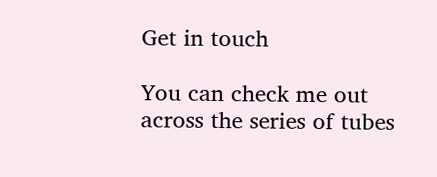Get in touch

You can check me out across the series of tubes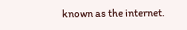known as the internet.